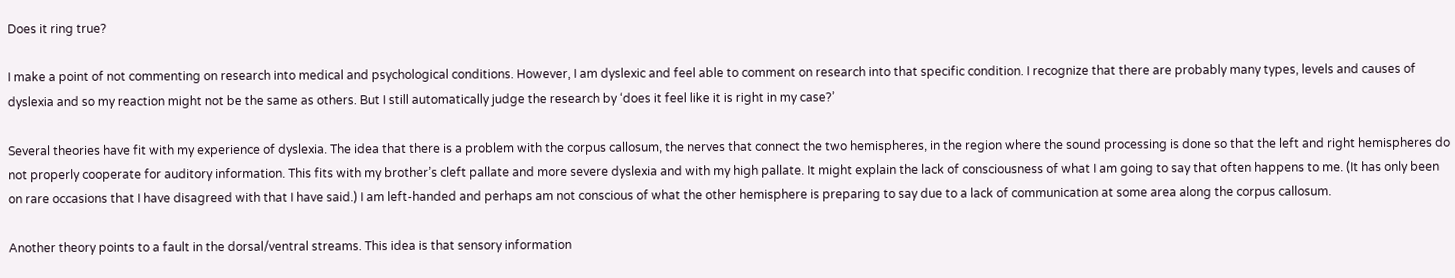Does it ring true?

I make a point of not commenting on research into medical and psychological conditions. However, I am dyslexic and feel able to comment on research into that specific condition. I recognize that there are probably many types, levels and causes of dyslexia and so my reaction might not be the same as others. But I still automatically judge the research by ‘does it feel like it is right in my case?’

Several theories have fit with my experience of dyslexia. The idea that there is a problem with the corpus callosum, the nerves that connect the two hemispheres, in the region where the sound processing is done so that the left and right hemispheres do not properly cooperate for auditory information. This fits with my brother’s cleft pallate and more severe dyslexia and with my high pallate. It might explain the lack of consciousness of what I am going to say that often happens to me. (It has only been on rare occasions that I have disagreed with that I have said.) I am left-handed and perhaps am not conscious of what the other hemisphere is preparing to say due to a lack of communication at some area along the corpus callosum.

Another theory points to a fault in the dorsal/ventral streams. This idea is that sensory information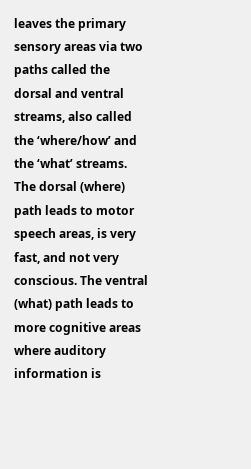leaves the primary sensory areas via two paths called the dorsal and ventral streams, also called the ‘where/how’ and the ‘what’ streams. The dorsal (where) path leads to motor speech areas, is very fast, and not very conscious. The ventral (what) path leads to more cognitive areas where auditory information is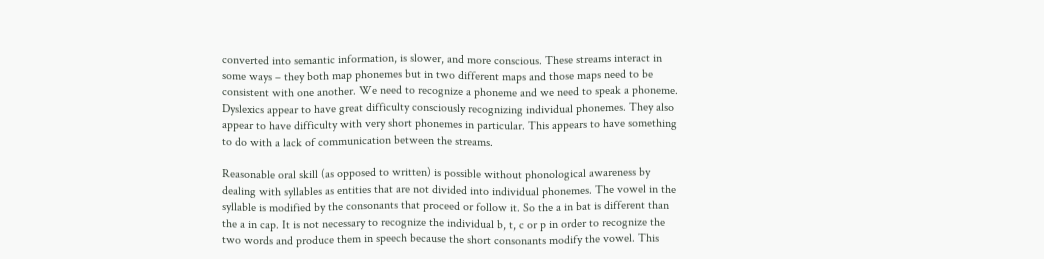converted into semantic information, is slower, and more conscious. These streams interact in some ways – they both map phonemes but in two different maps and those maps need to be consistent with one another. We need to recognize a phoneme and we need to speak a phoneme. Dyslexics appear to have great difficulty consciously recognizing individual phonemes. They also appear to have difficulty with very short phonemes in particular. This appears to have something to do with a lack of communication between the streams.

Reasonable oral skill (as opposed to written) is possible without phonological awareness by dealing with syllables as entities that are not divided into individual phonemes. The vowel in the syllable is modified by the consonants that proceed or follow it. So the a in bat is different than the a in cap. It is not necessary to recognize the individual b, t, c or p in order to recognize the two words and produce them in speech because the short consonants modify the vowel. This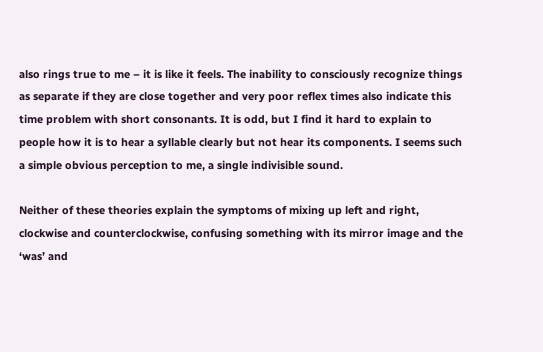also rings true to me – it is like it feels. The inability to consciously recognize things as separate if they are close together and very poor reflex times also indicate this time problem with short consonants. It is odd, but I find it hard to explain to people how it is to hear a syllable clearly but not hear its components. I seems such a simple obvious perception to me, a single indivisible sound.

Neither of these theories explain the symptoms of mixing up left and right, clockwise and counterclockwise, confusing something with its mirror image and the ‘was’ and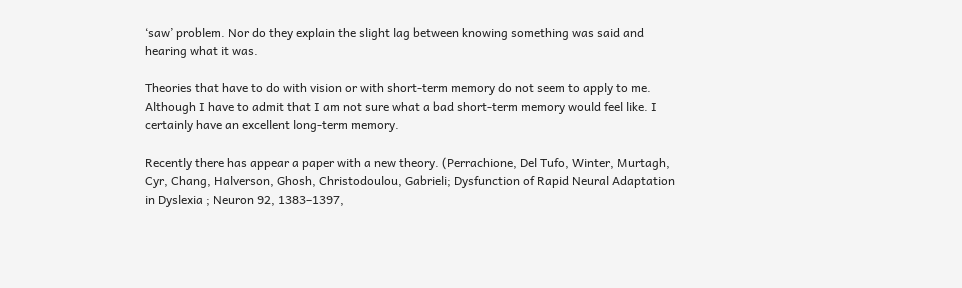‘saw’ problem. Nor do they explain the slight lag between knowing something was said and hearing what it was.

Theories that have to do with vision or with short-term memory do not seem to apply to me. Although I have to admit that I am not sure what a bad short-term memory would feel like. I certainly have an excellent long-term memory.

Recently there has appear a paper with a new theory. (Perrachione, Del Tufo, Winter, Murtagh, Cyr, Chang, Halverson, Ghosh, Christodoulou, Gabrieli; Dysfunction of Rapid Neural Adaptation in Dyslexia ; Neuron 92, 1383–1397,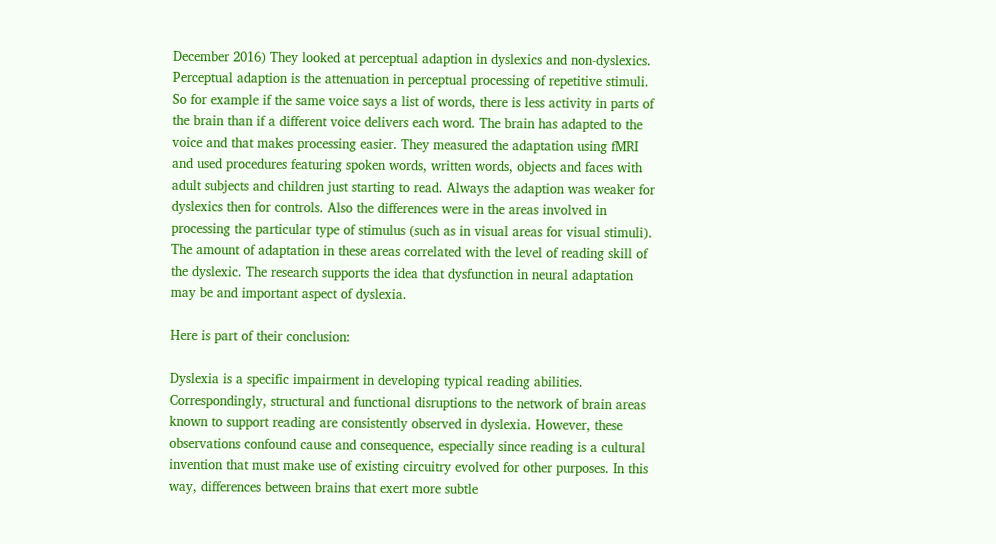December 2016) They looked at perceptual adaption in dyslexics and non-dyslexics. Perceptual adaption is the attenuation in perceptual processing of repetitive stimuli. So for example if the same voice says a list of words, there is less activity in parts of the brain than if a different voice delivers each word. The brain has adapted to the voice and that makes processing easier. They measured the adaptation using fMRI and used procedures featuring spoken words, written words, objects and faces with adult subjects and children just starting to read. Always the adaption was weaker for dyslexics then for controls. Also the differences were in the areas involved in processing the particular type of stimulus (such as in visual areas for visual stimuli). The amount of adaptation in these areas correlated with the level of reading skill of the dyslexic. The research supports the idea that dysfunction in neural adaptation may be and important aspect of dyslexia.

Here is part of their conclusion:

Dyslexia is a specific impairment in developing typical reading abilities. Correspondingly, structural and functional disruptions to the network of brain areas known to support reading are consistently observed in dyslexia. However, these observations confound cause and consequence, especially since reading is a cultural invention that must make use of existing circuitry evolved for other purposes. In this way, differences between brains that exert more subtle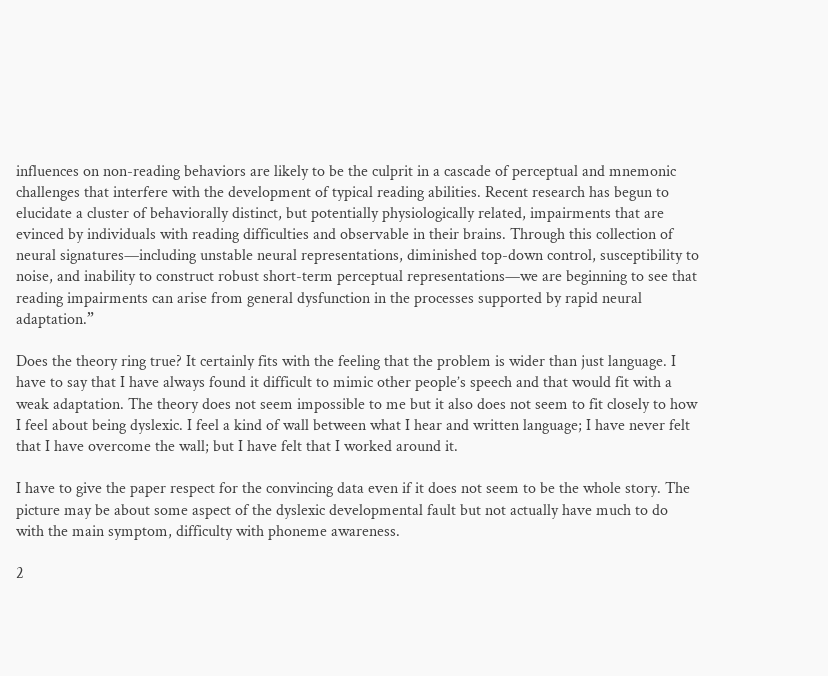influences on non-reading behaviors are likely to be the culprit in a cascade of perceptual and mnemonic challenges that interfere with the development of typical reading abilities. Recent research has begun to elucidate a cluster of behaviorally distinct, but potentially physiologically related, impairments that are evinced by individuals with reading difficulties and observable in their brains. Through this collection of neural signatures—including unstable neural representations, diminished top-down control, susceptibility to noise, and inability to construct robust short-term perceptual representations—we are beginning to see that reading impairments can arise from general dysfunction in the processes supported by rapid neural adaptation.”

Does the theory ring true? It certainly fits with the feeling that the problem is wider than just language. I have to say that I have always found it difficult to mimic other people’s speech and that would fit with a weak adaptation. The theory does not seem impossible to me but it also does not seem to fit closely to how I feel about being dyslexic. I feel a kind of wall between what I hear and written language; I have never felt that I have overcome the wall; but I have felt that I worked around it.

I have to give the paper respect for the convincing data even if it does not seem to be the whole story. The picture may be about some aspect of the dyslexic developmental fault but not actually have much to do with the main symptom, difficulty with phoneme awareness.

2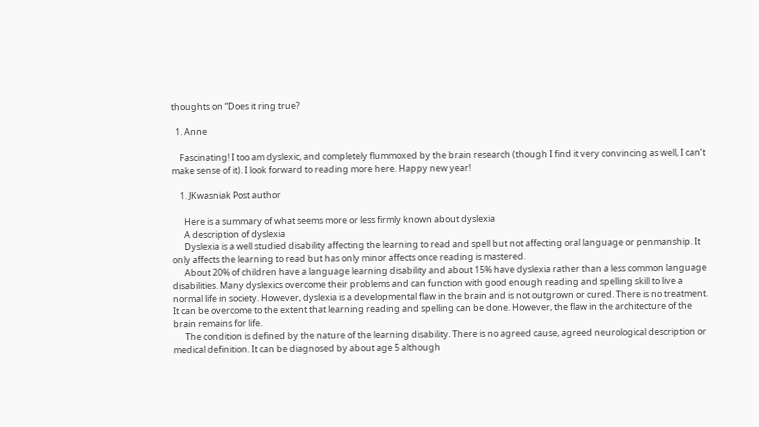thoughts on “Does it ring true?

  1. Anne

    Fascinating! I too am dyslexic, and completely flummoxed by the brain research (though I find it very convincing as well, I can’t make sense of it). I look forward to reading more here. Happy new year!

    1. JKwasniak Post author

      Here is a summary of what seems more or less firmly known about dyslexia
      A description of dyslexia
      Dyslexia is a well studied disability affecting the learning to read and spell but not affecting oral language or penmanship. It only affects the learning to read but has only minor affects once reading is mastered.
      About 20% of children have a language learning disability and about 15% have dyslexia rather than a less common language disabilities. Many dyslexics overcome their problems and can function with good enough reading and spelling skill to live a normal life in society. However, dyslexia is a developmental flaw in the brain and is not outgrown or cured. There is no treatment. It can be overcome to the extent that learning reading and spelling can be done. However, the flaw in the architecture of the brain remains for life.
      The condition is defined by the nature of the learning disability. There is no agreed cause, agreed neurological description or medical definition. It can be diagnosed by about age 5 although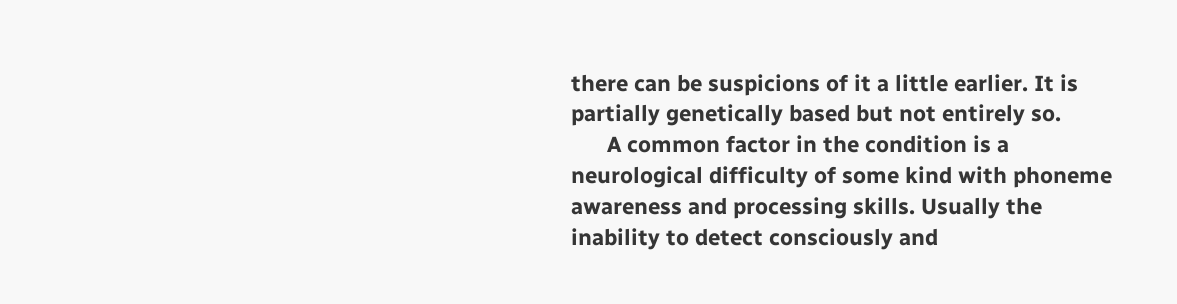there can be suspicions of it a little earlier. It is partially genetically based but not entirely so.
      A common factor in the condition is a neurological difficulty of some kind with phoneme awareness and processing skills. Usually the inability to detect consciously and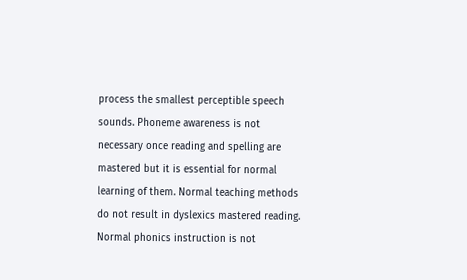process the smallest perceptible speech sounds. Phoneme awareness is not necessary once reading and spelling are mastered but it is essential for normal learning of them. Normal teaching methods do not result in dyslexics mastered reading. Normal phonics instruction is not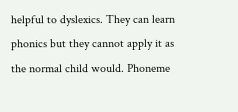helpful to dyslexics. They can learn phonics but they cannot apply it as the normal child would. Phoneme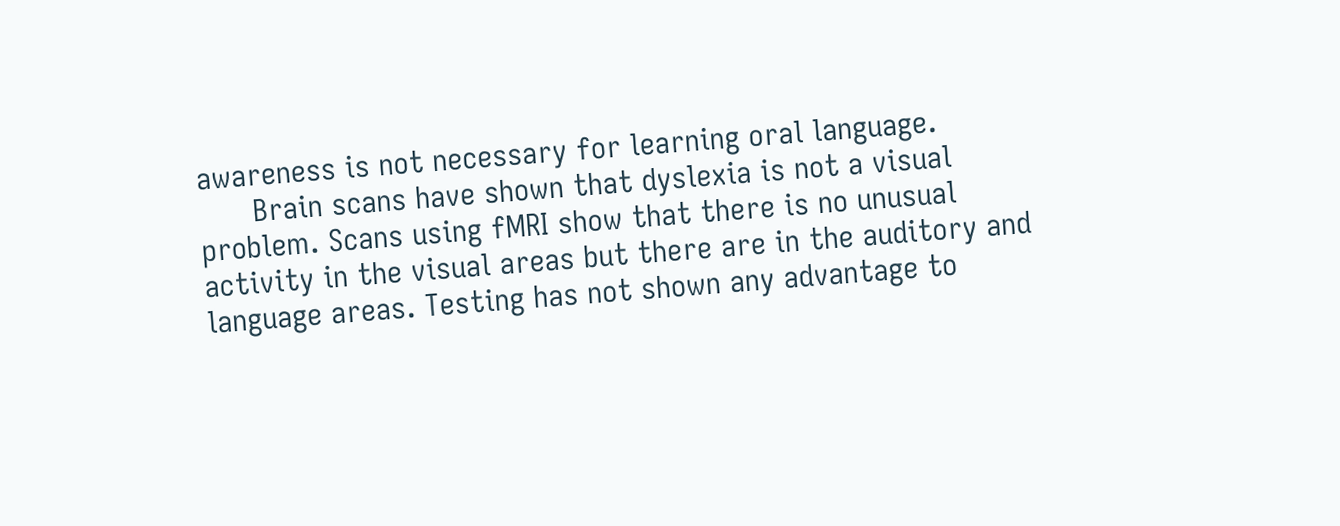awareness is not necessary for learning oral language.
      Brain scans have shown that dyslexia is not a visual problem. Scans using fMRI show that there is no unusual activity in the visual areas but there are in the auditory and language areas. Testing has not shown any advantage to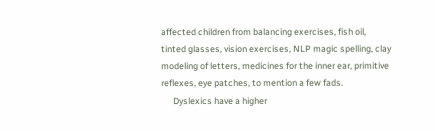affected children from balancing exercises, fish oil, tinted glasses, vision exercises, NLP magic spelling, clay modeling of letters, medicines for the inner ear, primitive reflexes, eye patches, to mention a few fads.
      Dyslexics have a higher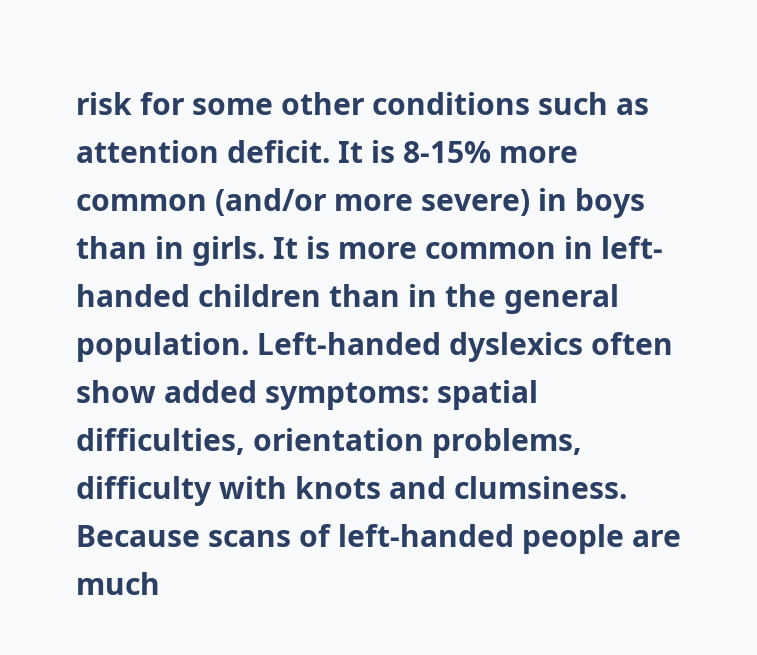risk for some other conditions such as attention deficit. It is 8-15% more common (and/or more severe) in boys than in girls. It is more common in left-handed children than in the general population. Left-handed dyslexics often show added symptoms: spatial difficulties, orientation problems, difficulty with knots and clumsiness. Because scans of left-handed people are much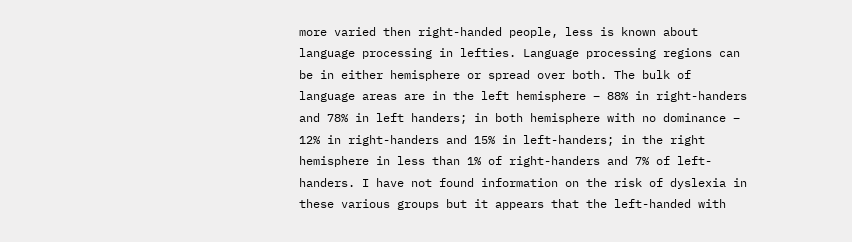more varied then right-handed people, less is known about language processing in lefties. Language processing regions can be in either hemisphere or spread over both. The bulk of language areas are in the left hemisphere – 88% in right-handers and 78% in left handers; in both hemisphere with no dominance – 12% in right-handers and 15% in left-handers; in the right hemisphere in less than 1% of right-handers and 7% of left-handers. I have not found information on the risk of dyslexia in these various groups but it appears that the left-handed with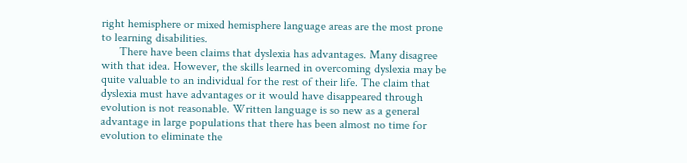right hemisphere or mixed hemisphere language areas are the most prone to learning disabilities.
      There have been claims that dyslexia has advantages. Many disagree with that idea. However, the skills learned in overcoming dyslexia may be quite valuable to an individual for the rest of their life. The claim that dyslexia must have advantages or it would have disappeared through evolution is not reasonable. Written language is so new as a general advantage in large populations that there has been almost no time for evolution to eliminate the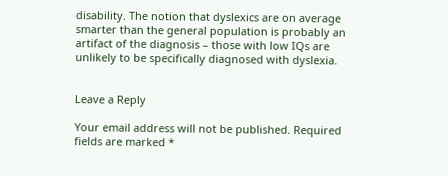disability. The notion that dyslexics are on average smarter than the general population is probably an artifact of the diagnosis – those with low IQs are unlikely to be specifically diagnosed with dyslexia.


Leave a Reply

Your email address will not be published. Required fields are marked *